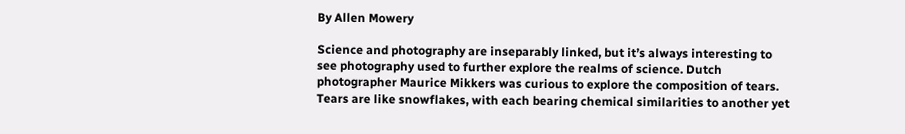By Allen Mowery

Science and photography are inseparably linked, but it’s always interesting to see photography used to further explore the realms of science. Dutch photographer Maurice Mikkers was curious to explore the composition of tears.  Tears are like snowflakes, with each bearing chemical similarities to another yet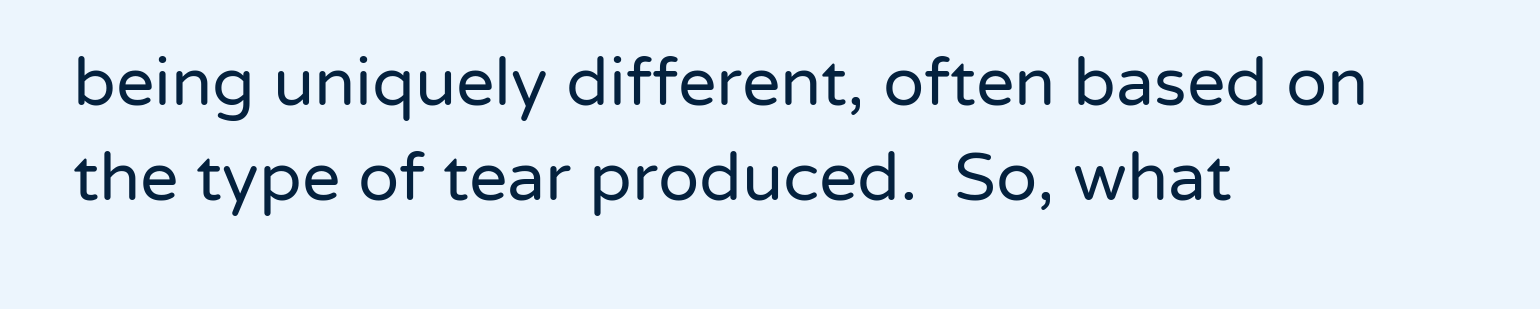being uniquely different, often based on the type of tear produced.  So, what